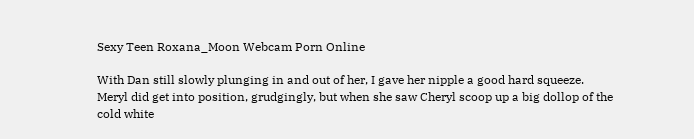Sexy Teen Roxana_Moon Webcam Porn Online

With Dan still slowly plunging in and out of her, I gave her nipple a good hard squeeze. Meryl did get into position, grudgingly, but when she saw Cheryl scoop up a big dollop of the cold white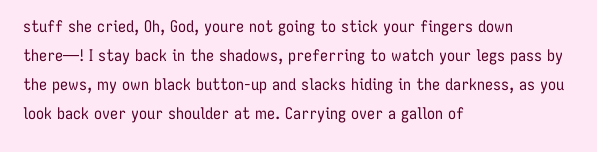stuff she cried, Oh, God, youre not going to stick your fingers down there—! I stay back in the shadows, preferring to watch your legs pass by the pews, my own black button-up and slacks hiding in the darkness, as you look back over your shoulder at me. Carrying over a gallon of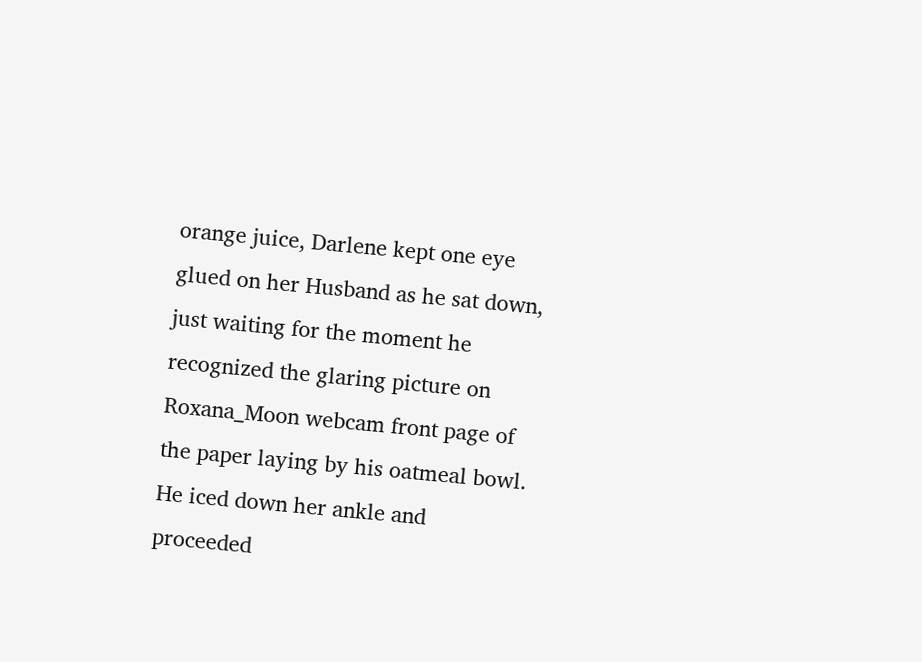orange juice, Darlene kept one eye glued on her Husband as he sat down, just waiting for the moment he recognized the glaring picture on Roxana_Moon webcam front page of the paper laying by his oatmeal bowl. He iced down her ankle and proceeded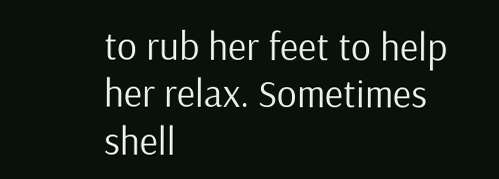to rub her feet to help her relax. Sometimes shell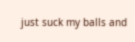just suck my balls and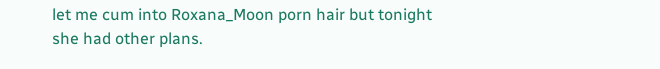let me cum into Roxana_Moon porn hair but tonight she had other plans.